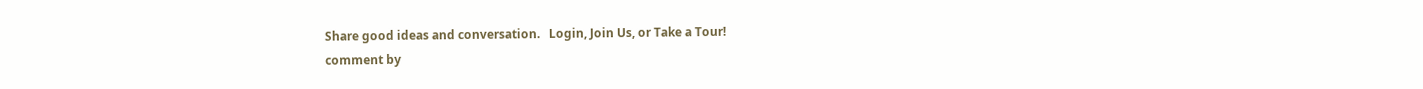Share good ideas and conversation.   Login, Join Us, or Take a Tour!
comment by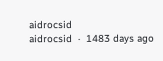aidrocsid
aidrocsid  ·  1483 days ago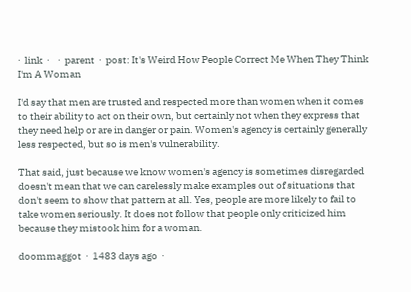·  link  ·    ·  parent  ·  post: It's Weird How People Correct Me When They Think I'm A Woman

I'd say that men are trusted and respected more than women when it comes to their ability to act on their own, but certainly not when they express that they need help or are in danger or pain. Women's agency is certainly generally less respected, but so is men's vulnerability.

That said, just because we know women's agency is sometimes disregarded doesn't mean that we can carelessly make examples out of situations that don't seem to show that pattern at all. Yes, people are more likely to fail to take women seriously. It does not follow that people only criticized him because they mistook him for a woman.

doommaggot  ·  1483 days ago  ·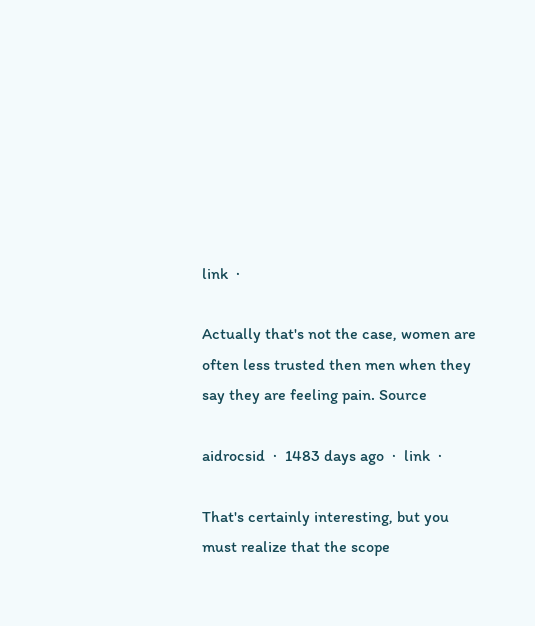link  ·

Actually that's not the case, women are often less trusted then men when they say they are feeling pain. Source

aidrocsid  ·  1483 days ago  ·  link  ·

That's certainly interesting, but you must realize that the scope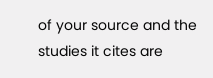of your source and the studies it cites are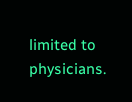limited to physicians.